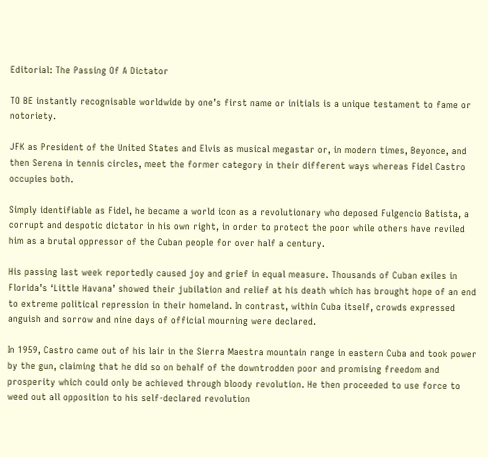Editorial: The Passing Of A Dictator

TO BE instantly recognisable worldwide by one’s first name or initials is a unique testament to fame or notoriety.

JFK as President of the United States and Elvis as musical megastar or, in modern times, Beyonce, and then Serena in tennis circles, meet the former category in their different ways whereas Fidel Castro occupies both.

Simply identifiable as Fidel, he became a world icon as a revolutionary who deposed Fulgencio Batista, a corrupt and despotic dictator in his own right, in order to protect the poor while others have reviled him as a brutal oppressor of the Cuban people for over half a century.

His passing last week reportedly caused joy and grief in equal measure. Thousands of Cuban exiles in Florida’s ‘Little Havana’ showed their jubilation and relief at his death which has brought hope of an end to extreme political repression in their homeland. In contrast, within Cuba itself, crowds expressed anguish and sorrow and nine days of official mourning were declared.

In 1959, Castro came out of his lair in the Sierra Maestra mountain range in eastern Cuba and took power by the gun, claiming that he did so on behalf of the downtrodden poor and promising freedom and prosperity which could only be achieved through bloody revolution. He then proceeded to use force to weed out all opposition to his self-declared revolution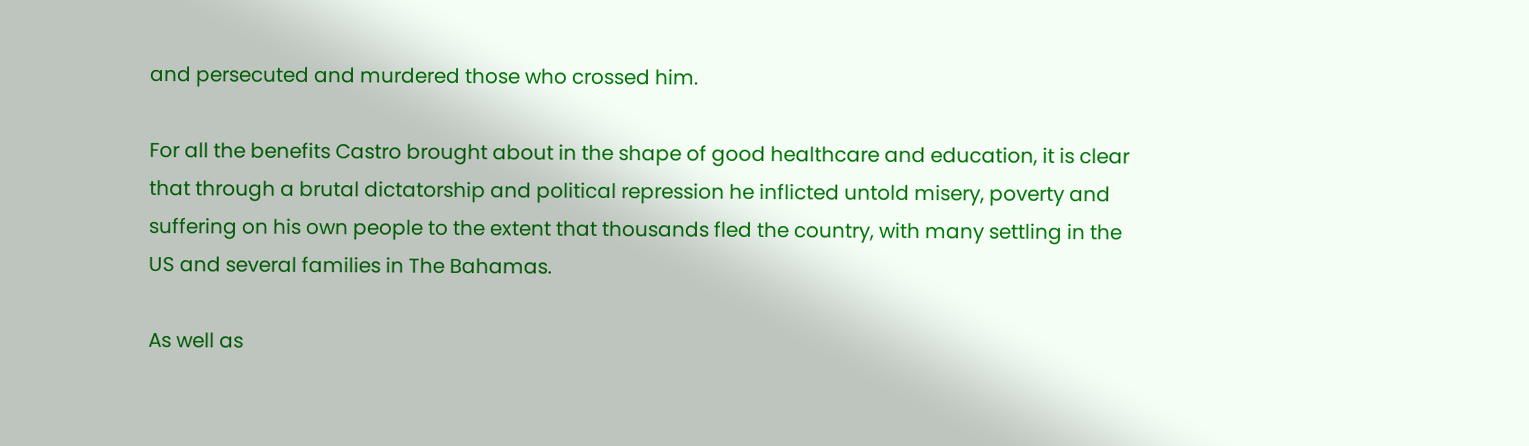and persecuted and murdered those who crossed him.

For all the benefits Castro brought about in the shape of good healthcare and education, it is clear that through a brutal dictatorship and political repression he inflicted untold misery, poverty and suffering on his own people to the extent that thousands fled the country, with many settling in the US and several families in The Bahamas.

As well as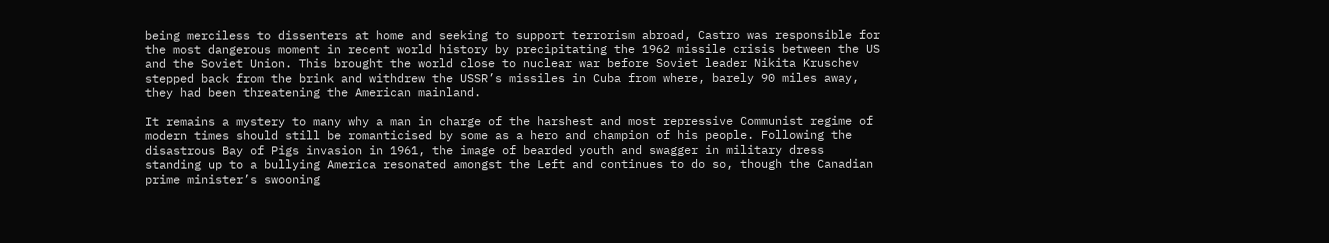being merciless to dissenters at home and seeking to support terrorism abroad, Castro was responsible for the most dangerous moment in recent world history by precipitating the 1962 missile crisis between the US and the Soviet Union. This brought the world close to nuclear war before Soviet leader Nikita Kruschev stepped back from the brink and withdrew the USSR’s missiles in Cuba from where, barely 90 miles away, they had been threatening the American mainland.

It remains a mystery to many why a man in charge of the harshest and most repressive Communist regime of modern times should still be romanticised by some as a hero and champion of his people. Following the disastrous Bay of Pigs invasion in 1961, the image of bearded youth and swagger in military dress standing up to a bullying America resonated amongst the Left and continues to do so, though the Canadian prime minister’s swooning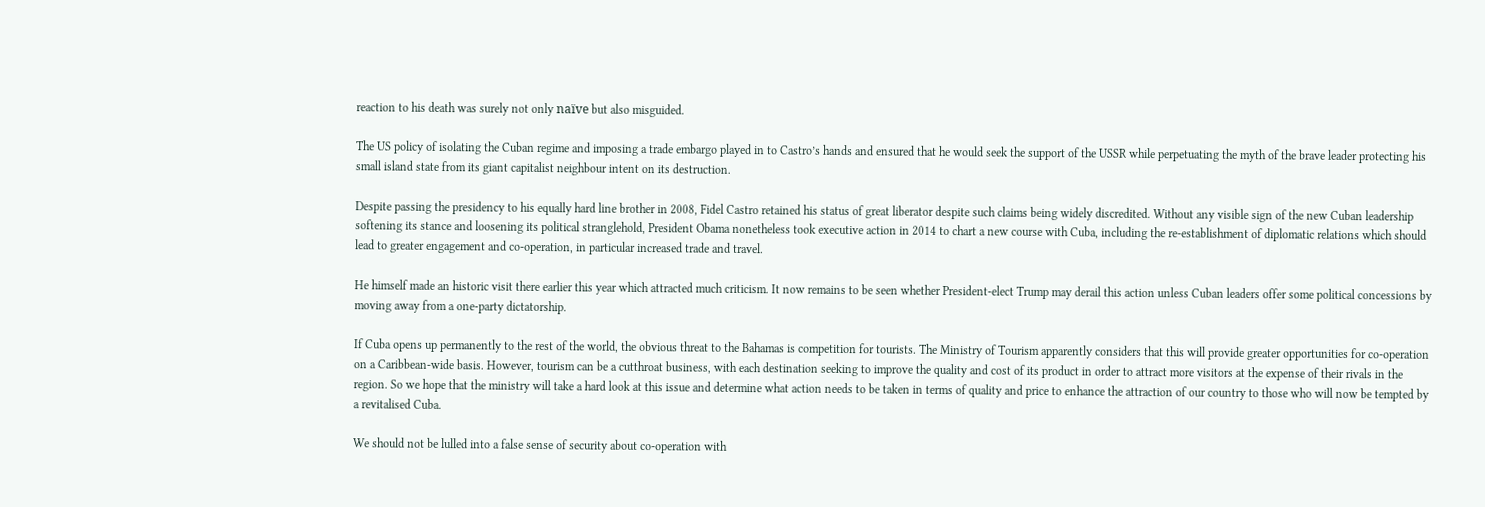reaction to his death was surely not only naïve but also misguided.

The US policy of isolating the Cuban regime and imposing a trade embargo played in to Castro’s hands and ensured that he would seek the support of the USSR while perpetuating the myth of the brave leader protecting his small island state from its giant capitalist neighbour intent on its destruction.

Despite passing the presidency to his equally hard line brother in 2008, Fidel Castro retained his status of great liberator despite such claims being widely discredited. Without any visible sign of the new Cuban leadership softening its stance and loosening its political stranglehold, President Obama nonetheless took executive action in 2014 to chart a new course with Cuba, including the re-establishment of diplomatic relations which should lead to greater engagement and co-operation, in particular increased trade and travel.

He himself made an historic visit there earlier this year which attracted much criticism. It now remains to be seen whether President-elect Trump may derail this action unless Cuban leaders offer some political concessions by moving away from a one-party dictatorship.

If Cuba opens up permanently to the rest of the world, the obvious threat to the Bahamas is competition for tourists. The Ministry of Tourism apparently considers that this will provide greater opportunities for co-operation on a Caribbean-wide basis. However, tourism can be a cutthroat business, with each destination seeking to improve the quality and cost of its product in order to attract more visitors at the expense of their rivals in the region. So we hope that the ministry will take a hard look at this issue and determine what action needs to be taken in terms of quality and price to enhance the attraction of our country to those who will now be tempted by a revitalised Cuba.

We should not be lulled into a false sense of security about co-operation with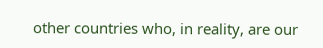other countries who, in reality, are our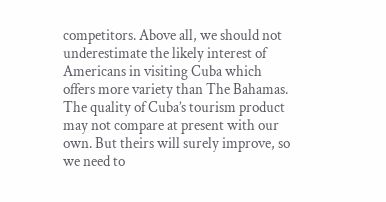competitors. Above all, we should not underestimate the likely interest of Americans in visiting Cuba which offers more variety than The Bahamas. The quality of Cuba’s tourism product may not compare at present with our own. But theirs will surely improve, so we need to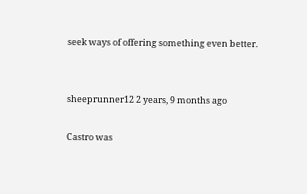seek ways of offering something even better.


sheeprunner12 2 years, 9 months ago

Castro was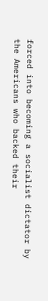forced into becoming a socialist dictator by the Americans who backed their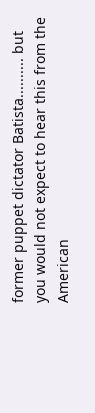former puppet dictator Batista.......... but you would not expect to hear this from the American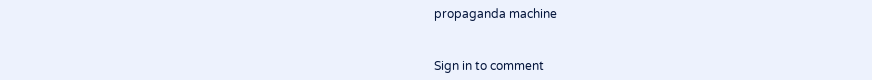propaganda machine


Sign in to comment